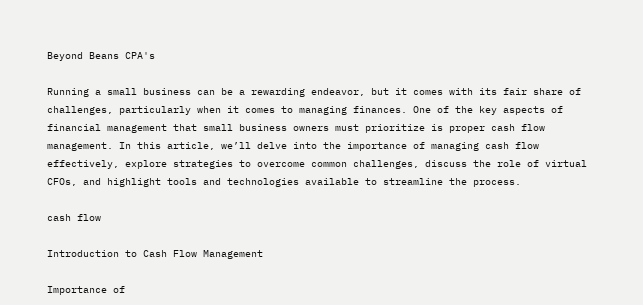Beyond Beans CPA's

Running a small business can be a rewarding endeavor, but it comes with its fair share of challenges, particularly when it comes to managing finances. One of the key aspects of financial management that small business owners must prioritize is proper cash flow management. In this article, we’ll delve into the importance of managing cash flow effectively, explore strategies to overcome common challenges, discuss the role of virtual CFOs, and highlight tools and technologies available to streamline the process.

cash flow

Introduction to Cash Flow Management

Importance of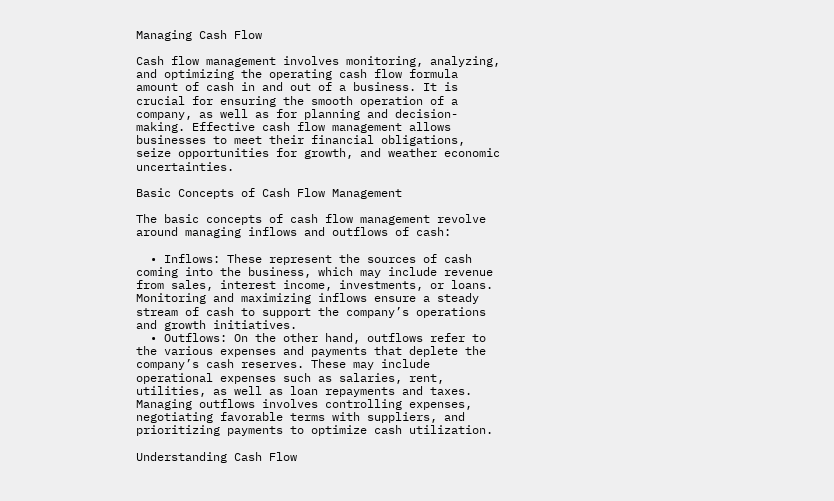Managing Cash Flow

Cash flow management involves monitoring, analyzing, and optimizing the operating cash flow formula amount of cash in and out of a business. It is crucial for ensuring the smooth operation of a company, as well as for planning and decision-making. Effective cash flow management allows businesses to meet their financial obligations, seize opportunities for growth, and weather economic uncertainties.

Basic Concepts of Cash Flow Management

The basic concepts of cash flow management revolve around managing inflows and outflows of cash:

  • Inflows: These represent the sources of cash coming into the business, which may include revenue from sales, interest income, investments, or loans. Monitoring and maximizing inflows ensure a steady stream of cash to support the company’s operations and growth initiatives.
  • Outflows: On the other hand, outflows refer to the various expenses and payments that deplete the company’s cash reserves. These may include operational expenses such as salaries, rent, utilities, as well as loan repayments and taxes. Managing outflows involves controlling expenses, negotiating favorable terms with suppliers, and prioritizing payments to optimize cash utilization.

Understanding Cash Flow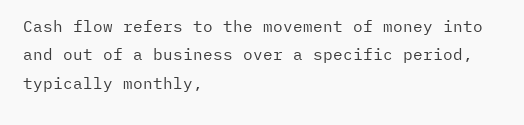Cash flow refers to the movement of money into and out of a business over a specific period, typically monthly,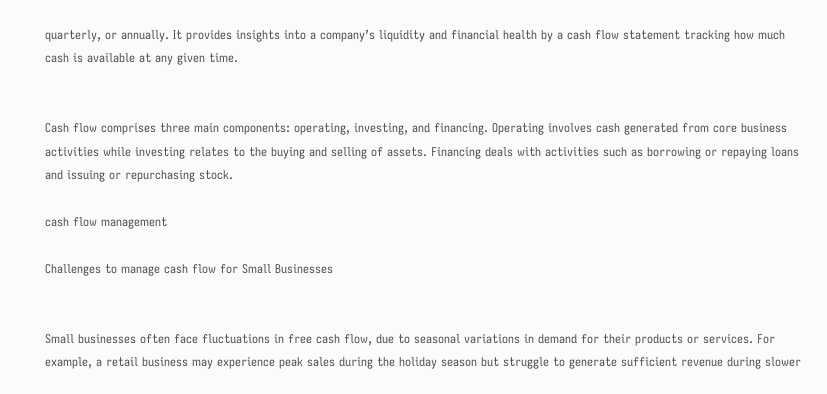quarterly, or annually. It provides insights into a company’s liquidity and financial health by a cash flow statement tracking how much cash is available at any given time.


Cash flow comprises three main components: operating, investing, and financing. Operating involves cash generated from core business activities while investing relates to the buying and selling of assets. Financing deals with activities such as borrowing or repaying loans and issuing or repurchasing stock.

cash flow management

Challenges to manage cash flow for Small Businesses


Small businesses often face fluctuations in free cash flow, due to seasonal variations in demand for their products or services. For example, a retail business may experience peak sales during the holiday season but struggle to generate sufficient revenue during slower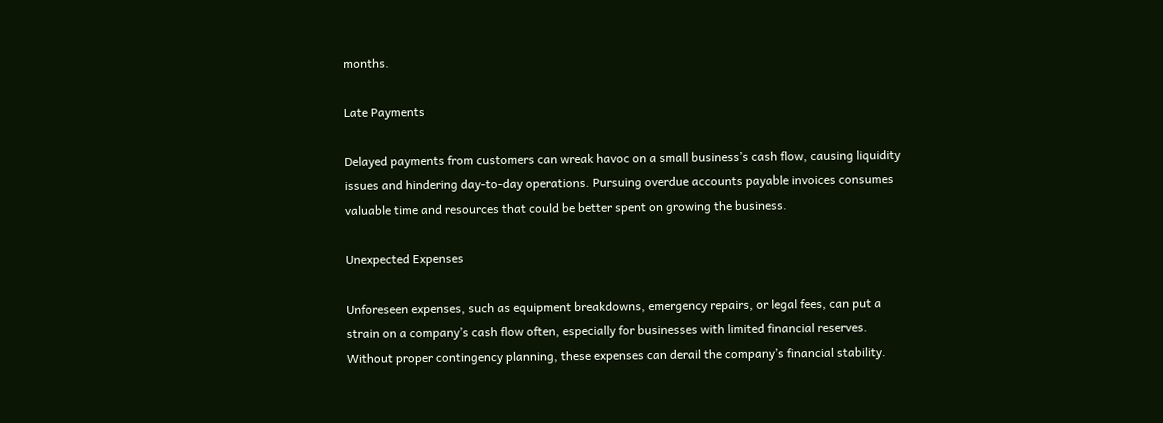months.

Late Payments

Delayed payments from customers can wreak havoc on a small business’s cash flow, causing liquidity issues and hindering day-to-day operations. Pursuing overdue accounts payable invoices consumes valuable time and resources that could be better spent on growing the business.

Unexpected Expenses

Unforeseen expenses, such as equipment breakdowns, emergency repairs, or legal fees, can put a strain on a company’s cash flow often, especially for businesses with limited financial reserves. Without proper contingency planning, these expenses can derail the company’s financial stability.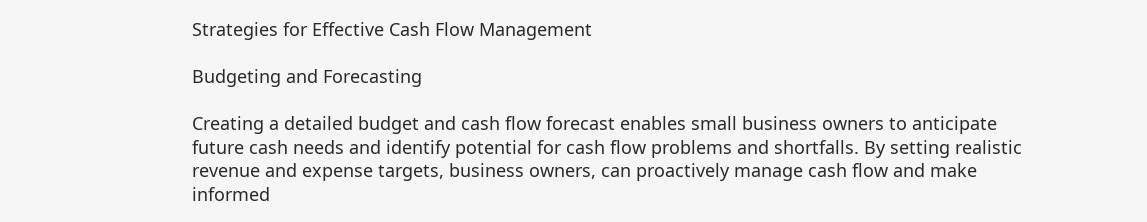Strategies for Effective Cash Flow Management

Budgeting and Forecasting

Creating a detailed budget and cash flow forecast enables small business owners to anticipate future cash needs and identify potential for cash flow problems and shortfalls. By setting realistic revenue and expense targets, business owners, can proactively manage cash flow and make informed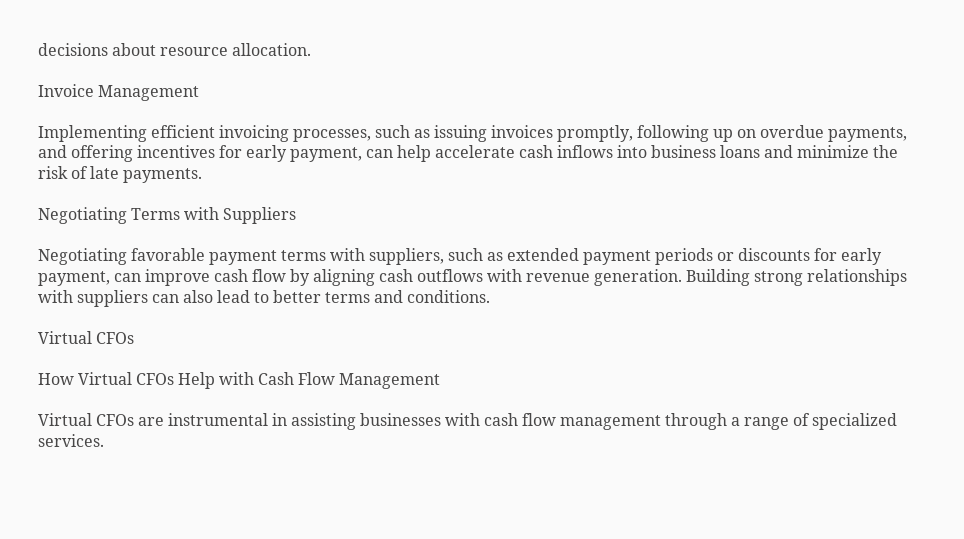decisions about resource allocation.

Invoice Management

Implementing efficient invoicing processes, such as issuing invoices promptly, following up on overdue payments, and offering incentives for early payment, can help accelerate cash inflows into business loans and minimize the risk of late payments.

Negotiating Terms with Suppliers

Negotiating favorable payment terms with suppliers, such as extended payment periods or discounts for early payment, can improve cash flow by aligning cash outflows with revenue generation. Building strong relationships with suppliers can also lead to better terms and conditions.

Virtual CFOs

How Virtual CFOs Help with Cash Flow Management

Virtual CFOs are instrumental in assisting businesses with cash flow management through a range of specialized services.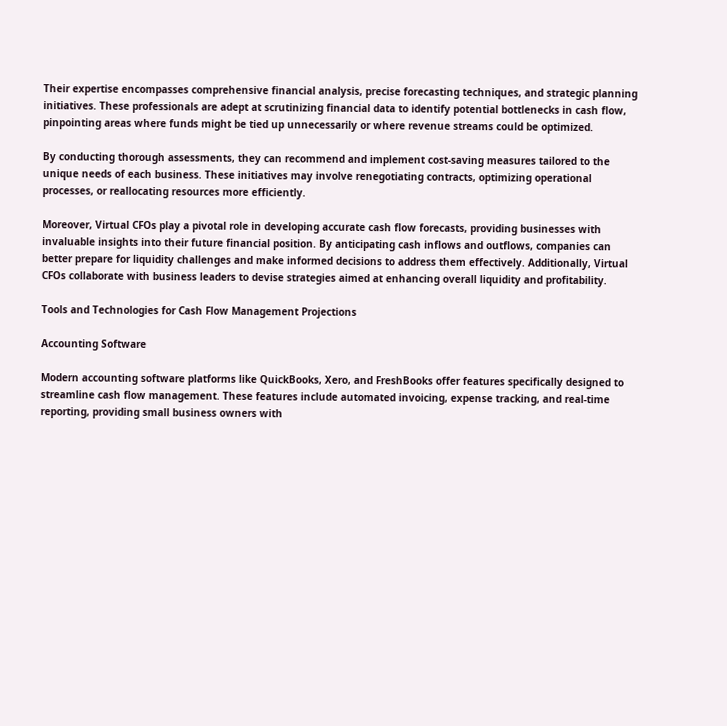Their expertise encompasses comprehensive financial analysis, precise forecasting techniques, and strategic planning initiatives. These professionals are adept at scrutinizing financial data to identify potential bottlenecks in cash flow, pinpointing areas where funds might be tied up unnecessarily or where revenue streams could be optimized.

By conducting thorough assessments, they can recommend and implement cost-saving measures tailored to the unique needs of each business. These initiatives may involve renegotiating contracts, optimizing operational processes, or reallocating resources more efficiently.

Moreover, Virtual CFOs play a pivotal role in developing accurate cash flow forecasts, providing businesses with invaluable insights into their future financial position. By anticipating cash inflows and outflows, companies can better prepare for liquidity challenges and make informed decisions to address them effectively. Additionally, Virtual CFOs collaborate with business leaders to devise strategies aimed at enhancing overall liquidity and profitability.

Tools and Technologies for Cash Flow Management Projections

Accounting Software

Modern accounting software platforms like QuickBooks, Xero, and FreshBooks offer features specifically designed to streamline cash flow management. These features include automated invoicing, expense tracking, and real-time reporting, providing small business owners with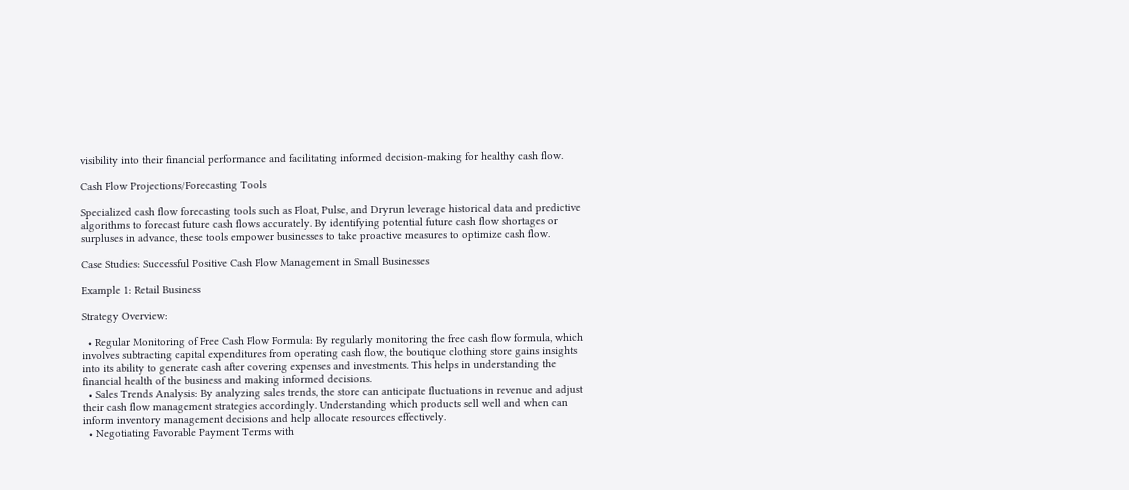visibility into their financial performance and facilitating informed decision-making for healthy cash flow.

Cash Flow Projections/Forecasting Tools

Specialized cash flow forecasting tools such as Float, Pulse, and Dryrun leverage historical data and predictive algorithms to forecast future cash flows accurately. By identifying potential future cash flow shortages or surpluses in advance, these tools empower businesses to take proactive measures to optimize cash flow.

Case Studies: Successful Positive Cash Flow Management in Small Businesses

Example 1: Retail Business

Strategy Overview:

  • Regular Monitoring of Free Cash Flow Formula: By regularly monitoring the free cash flow formula, which involves subtracting capital expenditures from operating cash flow, the boutique clothing store gains insights into its ability to generate cash after covering expenses and investments. This helps in understanding the financial health of the business and making informed decisions.
  • Sales Trends Analysis: By analyzing sales trends, the store can anticipate fluctuations in revenue and adjust their cash flow management strategies accordingly. Understanding which products sell well and when can inform inventory management decisions and help allocate resources effectively.
  • Negotiating Favorable Payment Terms with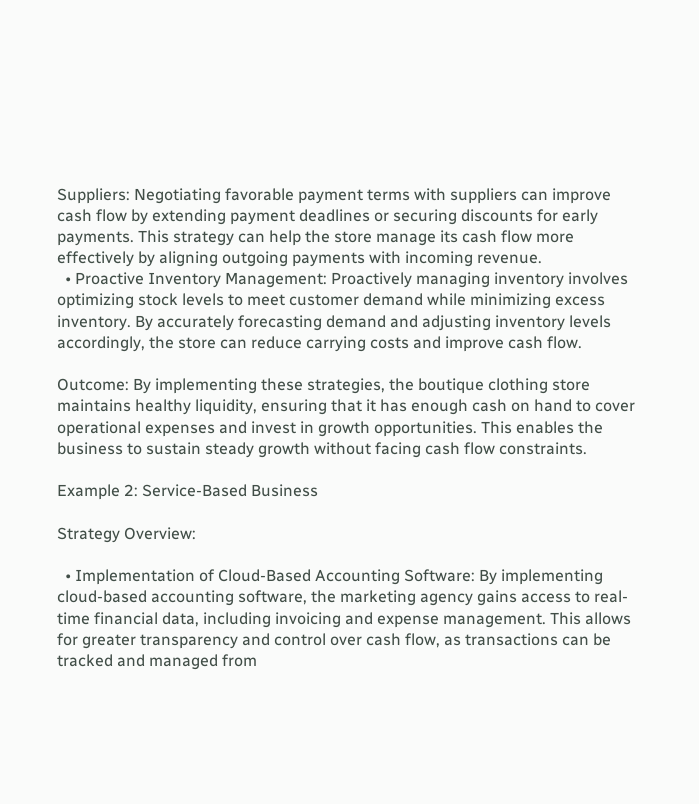Suppliers: Negotiating favorable payment terms with suppliers can improve cash flow by extending payment deadlines or securing discounts for early payments. This strategy can help the store manage its cash flow more effectively by aligning outgoing payments with incoming revenue.
  • Proactive Inventory Management: Proactively managing inventory involves optimizing stock levels to meet customer demand while minimizing excess inventory. By accurately forecasting demand and adjusting inventory levels accordingly, the store can reduce carrying costs and improve cash flow.

Outcome: By implementing these strategies, the boutique clothing store maintains healthy liquidity, ensuring that it has enough cash on hand to cover operational expenses and invest in growth opportunities. This enables the business to sustain steady growth without facing cash flow constraints.

Example 2: Service-Based Business

Strategy Overview:

  • Implementation of Cloud-Based Accounting Software: By implementing cloud-based accounting software, the marketing agency gains access to real-time financial data, including invoicing and expense management. This allows for greater transparency and control over cash flow, as transactions can be tracked and managed from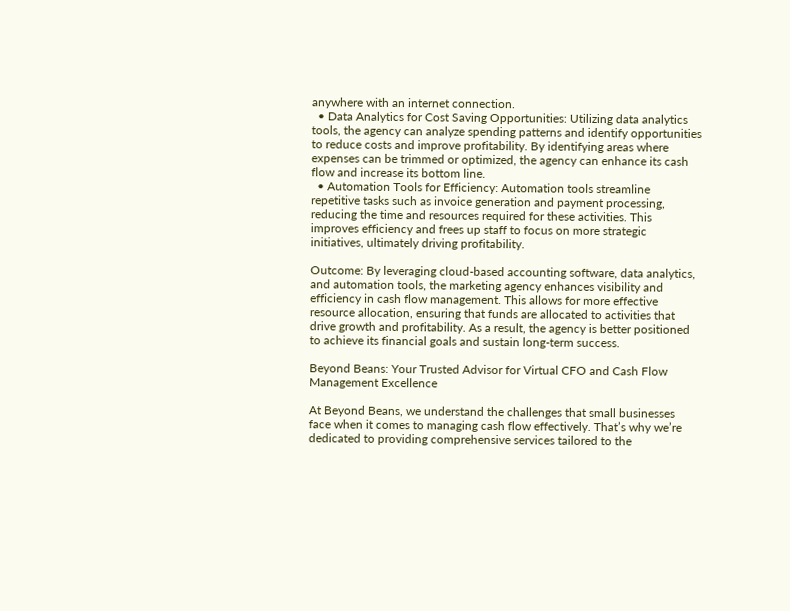anywhere with an internet connection.
  • Data Analytics for Cost Saving Opportunities: Utilizing data analytics tools, the agency can analyze spending patterns and identify opportunities to reduce costs and improve profitability. By identifying areas where expenses can be trimmed or optimized, the agency can enhance its cash flow and increase its bottom line.
  • Automation Tools for Efficiency: Automation tools streamline repetitive tasks such as invoice generation and payment processing, reducing the time and resources required for these activities. This improves efficiency and frees up staff to focus on more strategic initiatives, ultimately driving profitability.

Outcome: By leveraging cloud-based accounting software, data analytics, and automation tools, the marketing agency enhances visibility and efficiency in cash flow management. This allows for more effective resource allocation, ensuring that funds are allocated to activities that drive growth and profitability. As a result, the agency is better positioned to achieve its financial goals and sustain long-term success.

Beyond Beans: Your Trusted Advisor for Virtual CFO and Cash Flow Management Excellence

At Beyond Beans, we understand the challenges that small businesses face when it comes to managing cash flow effectively. That’s why we’re dedicated to providing comprehensive services tailored to the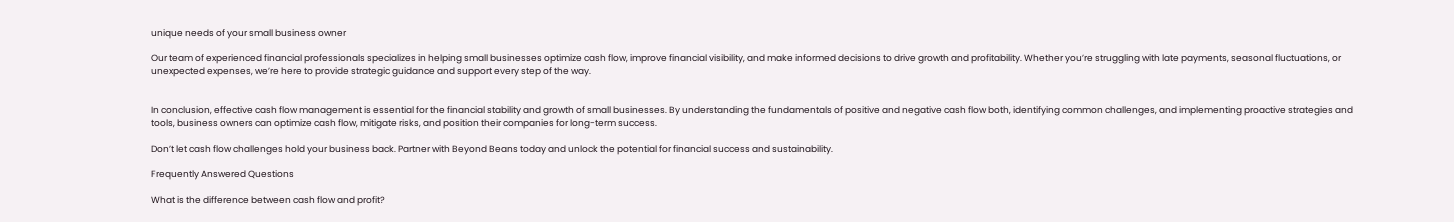unique needs of your small business owner

Our team of experienced financial professionals specializes in helping small businesses optimize cash flow, improve financial visibility, and make informed decisions to drive growth and profitability. Whether you’re struggling with late payments, seasonal fluctuations, or unexpected expenses, we’re here to provide strategic guidance and support every step of the way.


In conclusion, effective cash flow management is essential for the financial stability and growth of small businesses. By understanding the fundamentals of positive and negative cash flow both, identifying common challenges, and implementing proactive strategies and tools, business owners can optimize cash flow, mitigate risks, and position their companies for long-term success.

Don’t let cash flow challenges hold your business back. Partner with Beyond Beans today and unlock the potential for financial success and sustainability.

Frequently Answered Questions

What is the difference between cash flow and profit?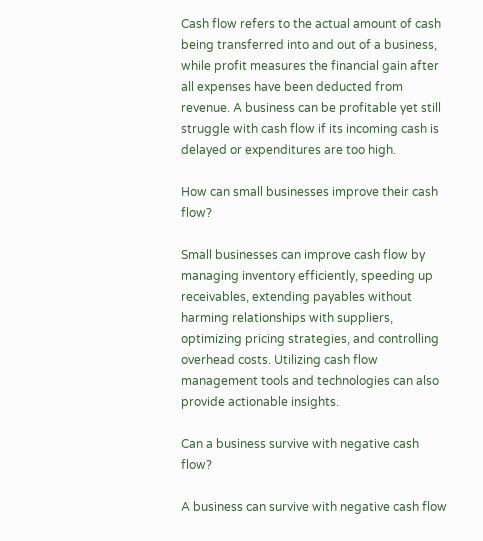Cash flow refers to the actual amount of cash being transferred into and out of a business, while profit measures the financial gain after all expenses have been deducted from revenue. A business can be profitable yet still struggle with cash flow if its incoming cash is delayed or expenditures are too high.

How can small businesses improve their cash flow?

Small businesses can improve cash flow by managing inventory efficiently, speeding up receivables, extending payables without harming relationships with suppliers, optimizing pricing strategies, and controlling overhead costs. Utilizing cash flow management tools and technologies can also provide actionable insights.

Can a business survive with negative cash flow?

A business can survive with negative cash flow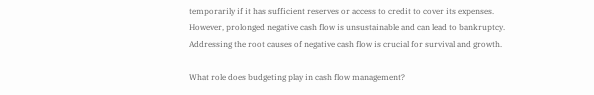temporarily if it has sufficient reserves or access to credit to cover its expenses. However, prolonged negative cash flow is unsustainable and can lead to bankruptcy. Addressing the root causes of negative cash flow is crucial for survival and growth.

What role does budgeting play in cash flow management?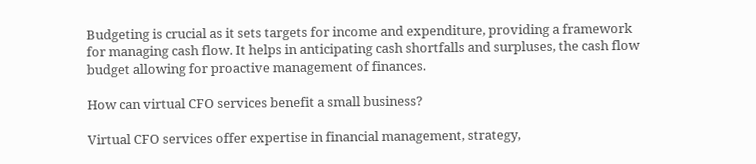Budgeting is crucial as it sets targets for income and expenditure, providing a framework for managing cash flow. It helps in anticipating cash shortfalls and surpluses, the cash flow budget allowing for proactive management of finances.

How can virtual CFO services benefit a small business?

Virtual CFO services offer expertise in financial management, strategy,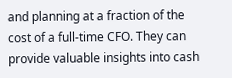and planning at a fraction of the cost of a full-time CFO. They can provide valuable insights into cash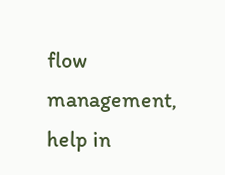flow management, help in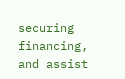securing financing, and assist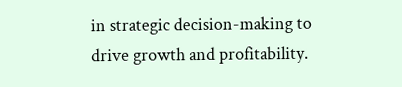in strategic decision-making to drive growth and profitability.